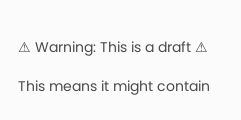⚠ Warning: This is a draft ⚠

This means it might contain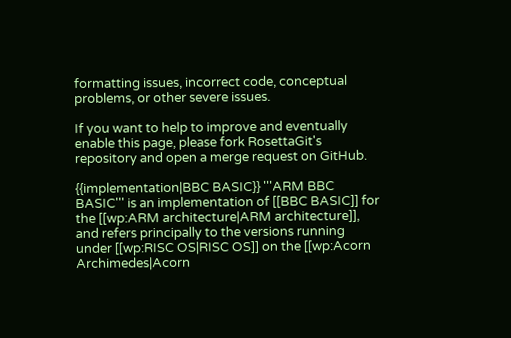formatting issues, incorrect code, conceptual problems, or other severe issues.

If you want to help to improve and eventually enable this page, please fork RosettaGit's repository and open a merge request on GitHub.

{{implementation|BBC BASIC}} '''ARM BBC BASIC''' is an implementation of [[BBC BASIC]] for the [[wp:ARM architecture|ARM architecture]], and refers principally to the versions running under [[wp:RISC OS|RISC OS]] on the [[wp:Acorn Archimedes|Acorn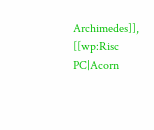Archimedes]], [[wp:Risc PC|Acorn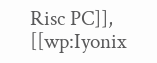Risc PC]], [[wp:Iyonix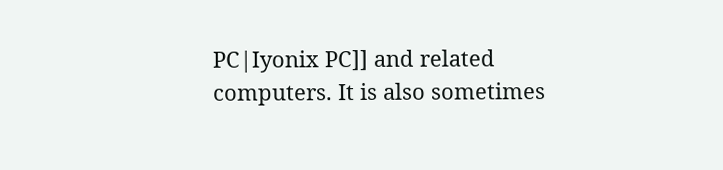PC|Iyonix PC]] and related computers. It is also sometimes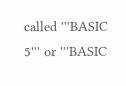called '''BASIC 5''' or '''BASIC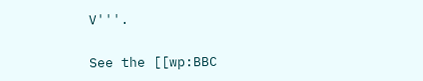V'''.

See the [[wp:BBC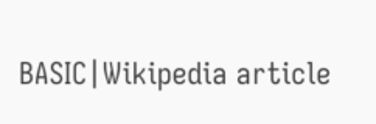BASIC|Wikipedia article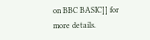on BBC BASIC]] for more details.